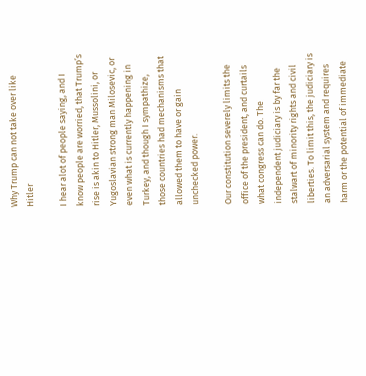Why Trump can not take over like Hitler

I hear alot of people saying, and I know people are worried, that Trump’s rise is akin to Hitler, Mussolini, or Yugoslavian strong man Milosevic, or even what is currently happening in Turkey, and though I sympathize, those countries had mechanisms that allowed them to have or gain unchecked power.

Our constitution severely limits the office of the president, and curtails what congress can do. The independent judiciary is by far the stalwart of minority rights and civil liberties. To limit this, the judiciary is an adversarial system and requires harm or the potential of immediate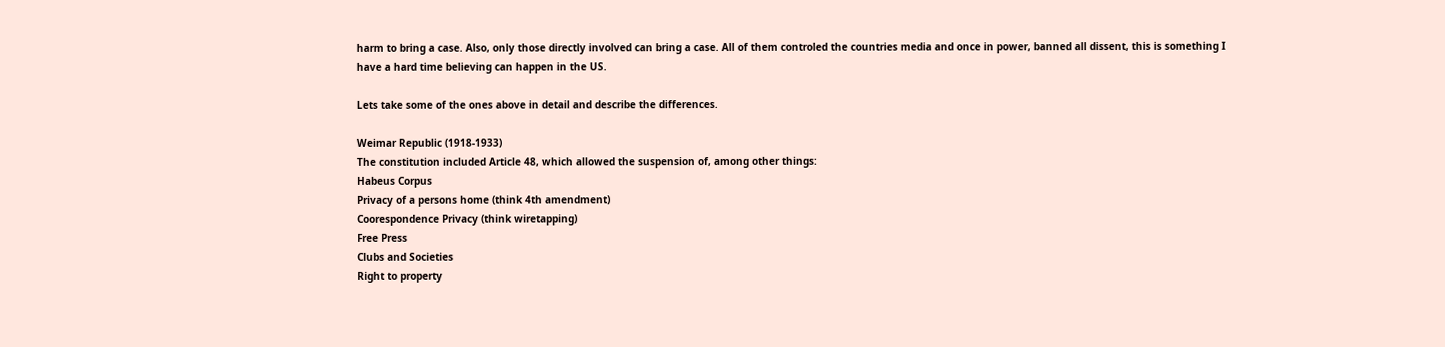harm to bring a case. Also, only those directly involved can bring a case. All of them controled the countries media and once in power, banned all dissent, this is something I have a hard time believing can happen in the US.

Lets take some of the ones above in detail and describe the differences.

Weimar Republic (1918-1933)
The constitution included Article 48, which allowed the suspension of, among other things:
Habeus Corpus
Privacy of a persons home (think 4th amendment)
Coorespondence Privacy (think wiretapping)
Free Press
Clubs and Societies
Right to property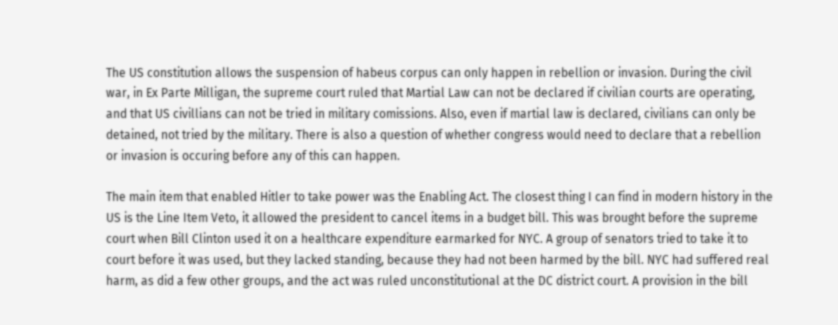The US constitution allows the suspension of habeus corpus can only happen in rebellion or invasion. During the civil war, in Ex Parte Milligan, the supreme court ruled that Martial Law can not be declared if civilian courts are operating, and that US civillians can not be tried in military comissions. Also, even if martial law is declared, civilians can only be detained, not tried by the military. There is also a question of whether congress would need to declare that a rebellion or invasion is occuring before any of this can happen.

The main item that enabled Hitler to take power was the Enabling Act. The closest thing I can find in modern history in the US is the Line Item Veto, it allowed the president to cancel items in a budget bill. This was brought before the supreme court when Bill Clinton used it on a healthcare expenditure earmarked for NYC. A group of senators tried to take it to court before it was used, but they lacked standing, because they had not been harmed by the bill. NYC had suffered real harm, as did a few other groups, and the act was ruled unconstitutional at the DC district court. A provision in the bill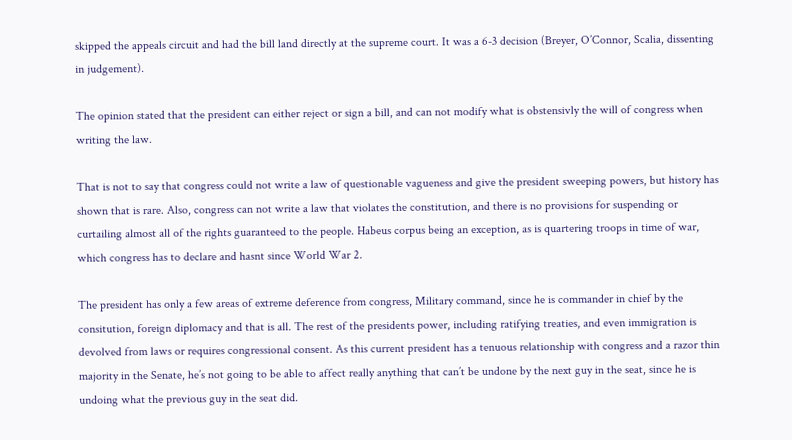skipped the appeals circuit and had the bill land directly at the supreme court. It was a 6-3 decision (Breyer, O’Connor, Scalia, dissenting in judgement).

The opinion stated that the president can either reject or sign a bill, and can not modify what is obstensivly the will of congress when writing the law.

That is not to say that congress could not write a law of questionable vagueness and give the president sweeping powers, but history has shown that is rare. Also, congress can not write a law that violates the constitution, and there is no provisions for suspending or curtailing almost all of the rights guaranteed to the people. Habeus corpus being an exception, as is quartering troops in time of war, which congress has to declare and hasnt since World War 2.

The president has only a few areas of extreme deference from congress, Military command, since he is commander in chief by the consitution, foreign diplomacy and that is all. The rest of the presidents power, including ratifying treaties, and even immigration is devolved from laws or requires congressional consent. As this current president has a tenuous relationship with congress and a razor thin majority in the Senate, he’s not going to be able to affect really anything that can’t be undone by the next guy in the seat, since he is undoing what the previous guy in the seat did.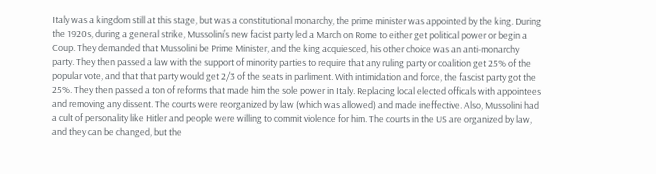Italy was a kingdom still at this stage, but was a constitutional monarchy, the prime minister was appointed by the king. During the 1920s, during a general strike, Mussolini’s new facist party led a March on Rome to either get political power or begin a Coup. They demanded that Mussolini be Prime Minister, and the king acquiesced, his other choice was an anti-monarchy party. They then passed a law with the support of minority parties to require that any ruling party or coalition get 25% of the popular vote, and that that party would get 2/3 of the seats in parliment. With intimidation and force, the fascist party got the 25%. They then passed a ton of reforms that made him the sole power in Italy. Replacing local elected officals with appointees and removing any dissent. The courts were reorganized by law (which was allowed) and made ineffective. Also, Mussolini had a cult of personality like Hitler and people were willing to commit violence for him. The courts in the US are organized by law, and they can be changed, but the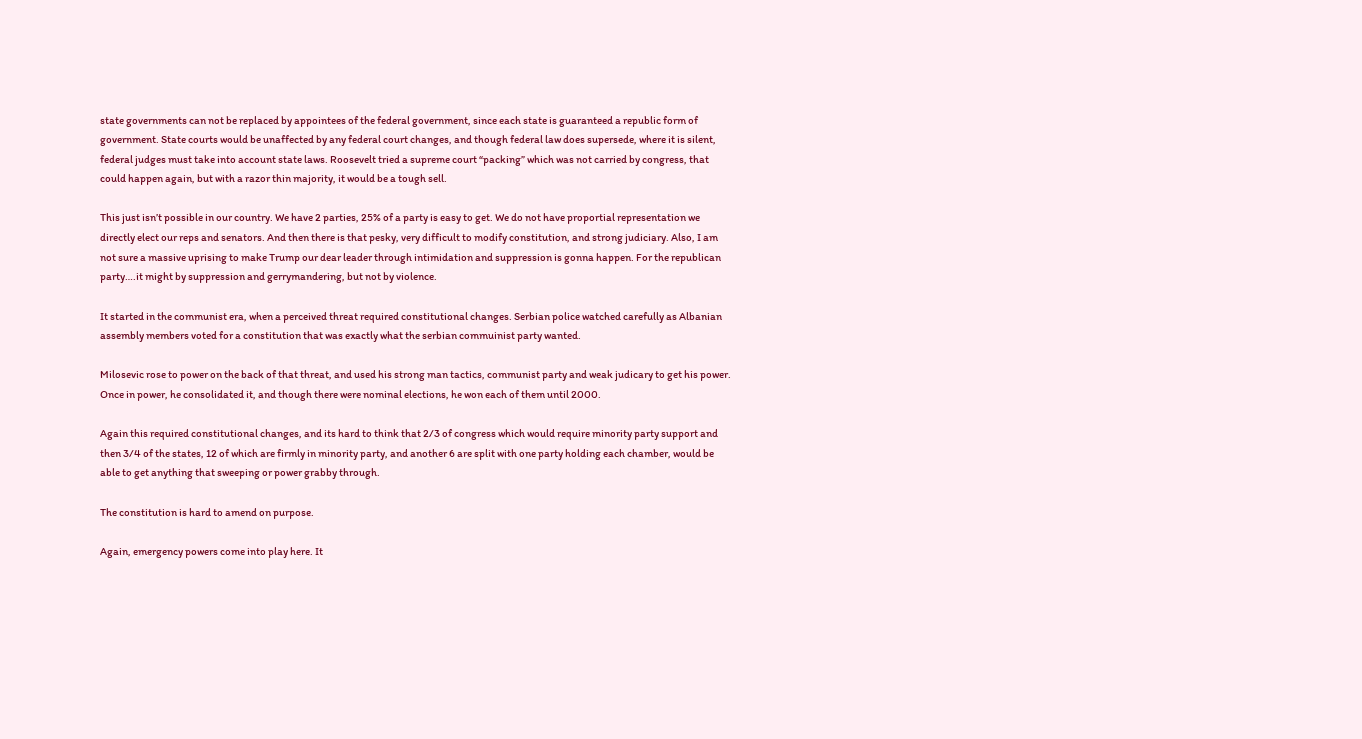state governments can not be replaced by appointees of the federal government, since each state is guaranteed a republic form of government. State courts would be unaffected by any federal court changes, and though federal law does supersede, where it is silent, federal judges must take into account state laws. Roosevelt tried a supreme court “packing” which was not carried by congress, that could happen again, but with a razor thin majority, it would be a tough sell.

This just isn’t possible in our country. We have 2 parties, 25% of a party is easy to get. We do not have proportial representation we directly elect our reps and senators. And then there is that pesky, very difficult to modify constitution, and strong judiciary. Also, I am not sure a massive uprising to make Trump our dear leader through intimidation and suppression is gonna happen. For the republican party….it might by suppression and gerrymandering, but not by violence.

It started in the communist era, when a perceived threat required constitutional changes. Serbian police watched carefully as Albanian assembly members voted for a constitution that was exactly what the serbian commuinist party wanted.

Milosevic rose to power on the back of that threat, and used his strong man tactics, communist party and weak judicary to get his power. Once in power, he consolidated it, and though there were nominal elections, he won each of them until 2000.

Again this required constitutional changes, and its hard to think that 2/3 of congress which would require minority party support and then 3/4 of the states, 12 of which are firmly in minority party, and another 6 are split with one party holding each chamber, would be able to get anything that sweeping or power grabby through.

The constitution is hard to amend on purpose.

Again, emergency powers come into play here. It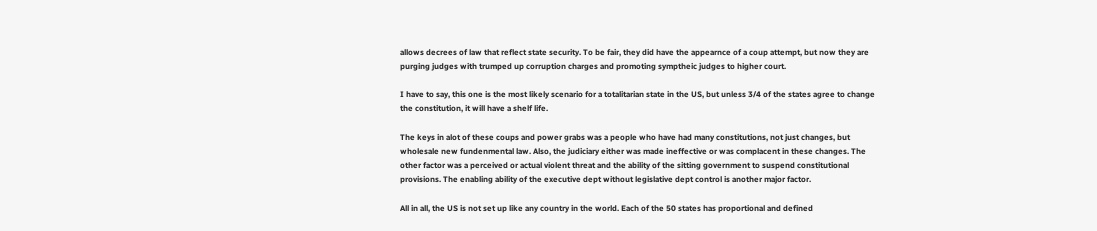allows decrees of law that reflect state security. To be fair, they did have the appearnce of a coup attempt, but now they are purging judges with trumped up corruption charges and promoting symptheic judges to higher court.

I have to say, this one is the most likely scenario for a totalitarian state in the US, but unless 3/4 of the states agree to change the constitution, it will have a shelf life.

The keys in alot of these coups and power grabs was a people who have had many constitutions, not just changes, but wholesale new fundenmental law. Also, the judiciary either was made ineffective or was complacent in these changes. The other factor was a perceived or actual violent threat and the ability of the sitting government to suspend constitutional provisions. The enabling ability of the executive dept without legislative dept control is another major factor.

All in all, the US is not set up like any country in the world. Each of the 50 states has proportional and defined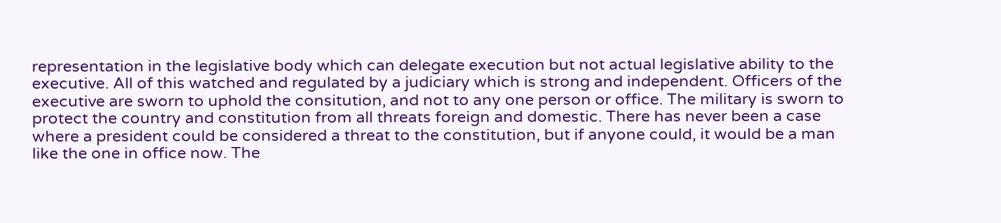representation in the legislative body which can delegate execution but not actual legislative ability to the executive. All of this watched and regulated by a judiciary which is strong and independent. Officers of the executive are sworn to uphold the consitution, and not to any one person or office. The military is sworn to protect the country and constitution from all threats foreign and domestic. There has never been a case where a president could be considered a threat to the constitution, but if anyone could, it would be a man like the one in office now. The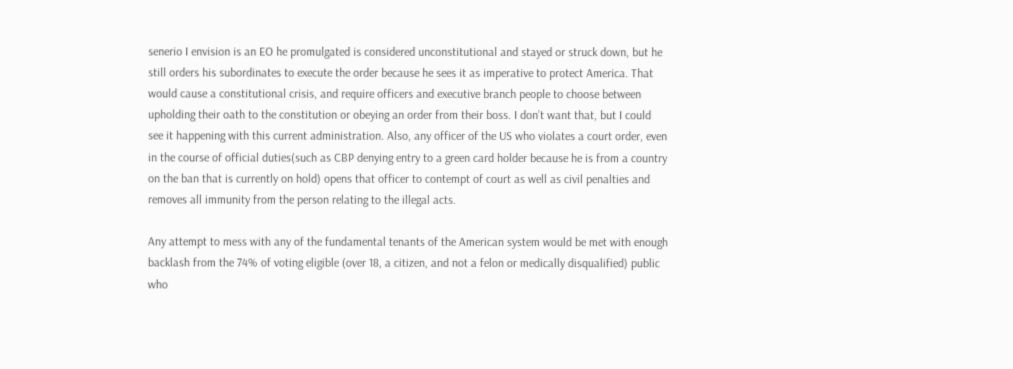senerio I envision is an EO he promulgated is considered unconstitutional and stayed or struck down, but he still orders his subordinates to execute the order because he sees it as imperative to protect America. That would cause a constitutional crisis, and require officers and executive branch people to choose between upholding their oath to the constitution or obeying an order from their boss. I don’t want that, but I could see it happening with this current administration. Also, any officer of the US who violates a court order, even in the course of official duties(such as CBP denying entry to a green card holder because he is from a country on the ban that is currently on hold) opens that officer to contempt of court as well as civil penalties and removes all immunity from the person relating to the illegal acts.

Any attempt to mess with any of the fundamental tenants of the American system would be met with enough backlash from the 74% of voting eligible (over 18, a citizen, and not a felon or medically disqualified) public who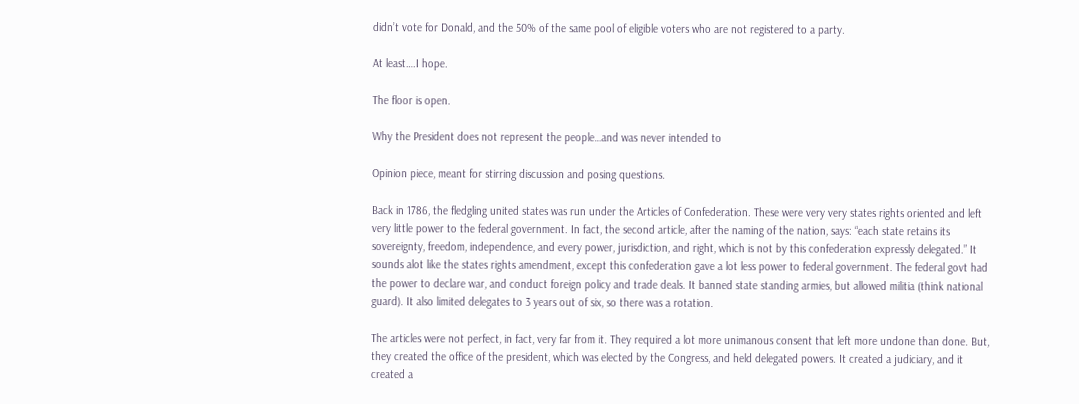didn’t vote for Donald, and the 50% of the same pool of eligible voters who are not registered to a party.

At least….I hope.

The floor is open.

Why the President does not represent the people…and was never intended to

Opinion piece, meant for stirring discussion and posing questions.

Back in 1786, the fledgling united states was run under the Articles of Confederation. These were very very states rights oriented and left very little power to the federal government. In fact, the second article, after the naming of the nation, says: “each state retains its sovereignty, freedom, independence, and every power, jurisdiction, and right, which is not by this confederation expressly delegated.” It sounds alot like the states rights amendment, except this confederation gave a lot less power to federal government. The federal govt had the power to declare war, and conduct foreign policy and trade deals. It banned state standing armies, but allowed militia (think national guard). It also limited delegates to 3 years out of six, so there was a rotation.

The articles were not perfect, in fact, very far from it. They required a lot more unimanous consent that left more undone than done. But, they created the office of the president, which was elected by the Congress, and held delegated powers. It created a judiciary, and it created a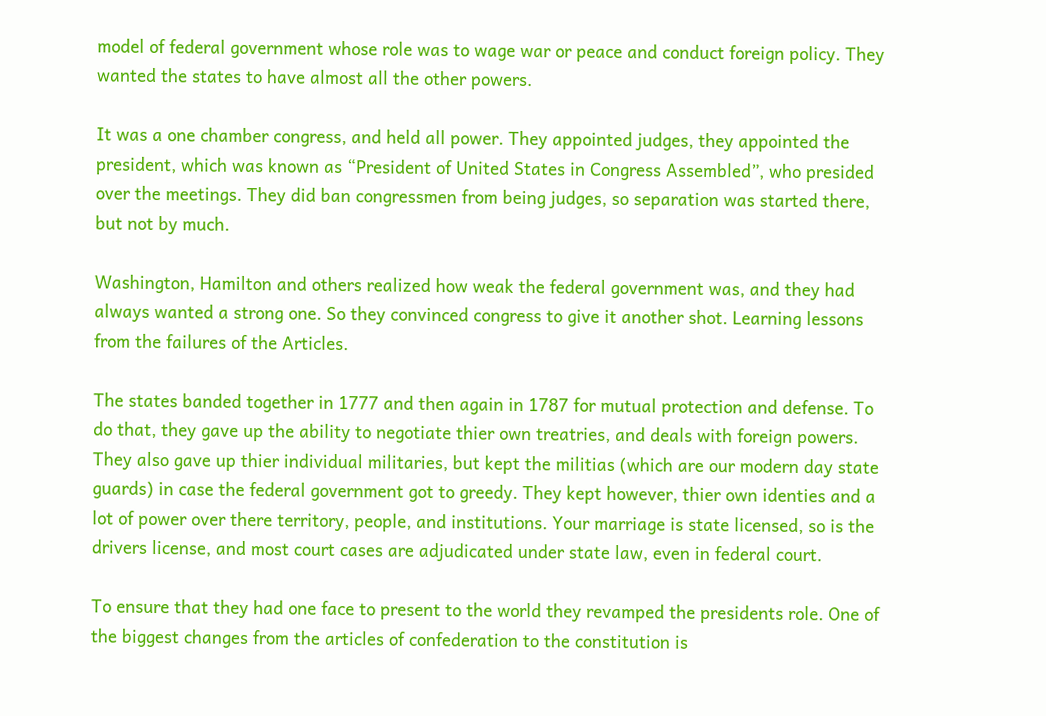model of federal government whose role was to wage war or peace and conduct foreign policy. They wanted the states to have almost all the other powers.

It was a one chamber congress, and held all power. They appointed judges, they appointed the president, which was known as “President of United States in Congress Assembled”, who presided over the meetings. They did ban congressmen from being judges, so separation was started there,  but not by much.

Washington, Hamilton and others realized how weak the federal government was, and they had always wanted a strong one. So they convinced congress to give it another shot. Learning lessons from the failures of the Articles.

The states banded together in 1777 and then again in 1787 for mutual protection and defense. To do that, they gave up the ability to negotiate thier own treatries, and deals with foreign powers. They also gave up thier individual militaries, but kept the militias (which are our modern day state guards) in case the federal government got to greedy. They kept however, thier own identies and a lot of power over there territory, people, and institutions. Your marriage is state licensed, so is the drivers license, and most court cases are adjudicated under state law, even in federal court.

To ensure that they had one face to present to the world they revamped the presidents role. One of the biggest changes from the articles of confederation to the constitution is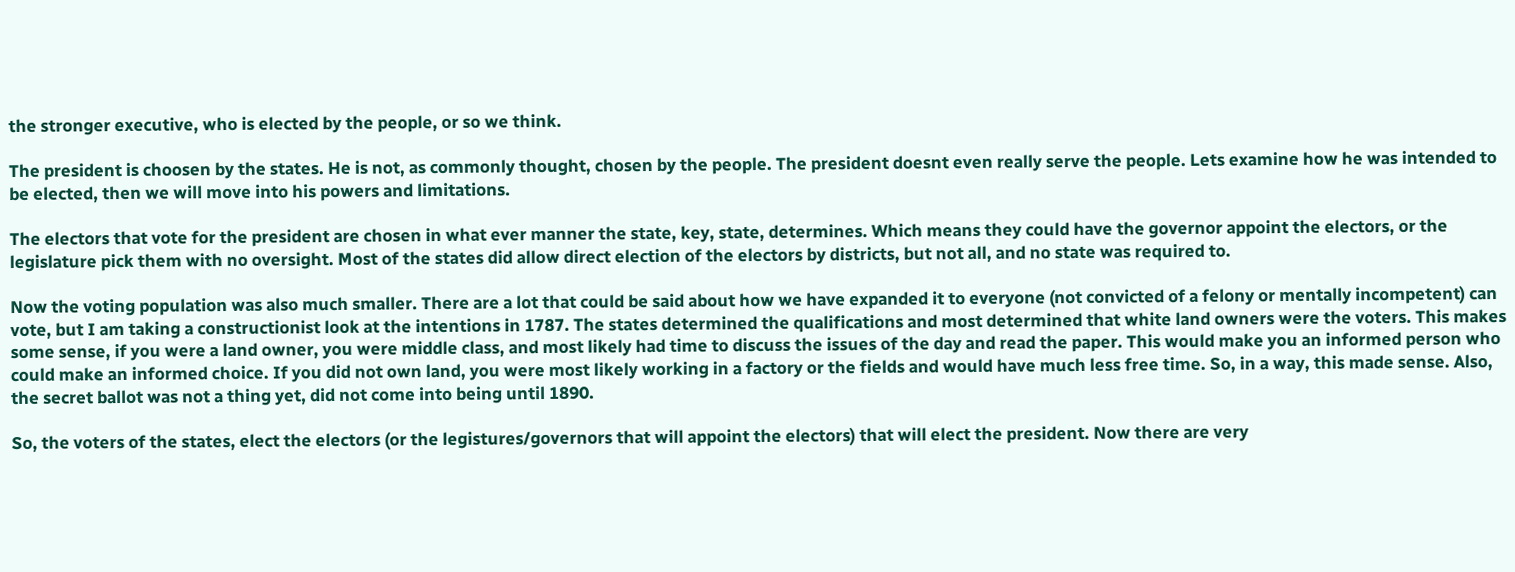the stronger executive, who is elected by the people, or so we think.

The president is choosen by the states. He is not, as commonly thought, chosen by the people. The president doesnt even really serve the people. Lets examine how he was intended to be elected, then we will move into his powers and limitations.

The electors that vote for the president are chosen in what ever manner the state, key, state, determines. Which means they could have the governor appoint the electors, or the legislature pick them with no oversight. Most of the states did allow direct election of the electors by districts, but not all, and no state was required to.

Now the voting population was also much smaller. There are a lot that could be said about how we have expanded it to everyone (not convicted of a felony or mentally incompetent) can vote, but I am taking a constructionist look at the intentions in 1787. The states determined the qualifications and most determined that white land owners were the voters. This makes some sense, if you were a land owner, you were middle class, and most likely had time to discuss the issues of the day and read the paper. This would make you an informed person who could make an informed choice. If you did not own land, you were most likely working in a factory or the fields and would have much less free time. So, in a way, this made sense. Also, the secret ballot was not a thing yet, did not come into being until 1890.

So, the voters of the states, elect the electors (or the legistures/governors that will appoint the electors) that will elect the president. Now there are very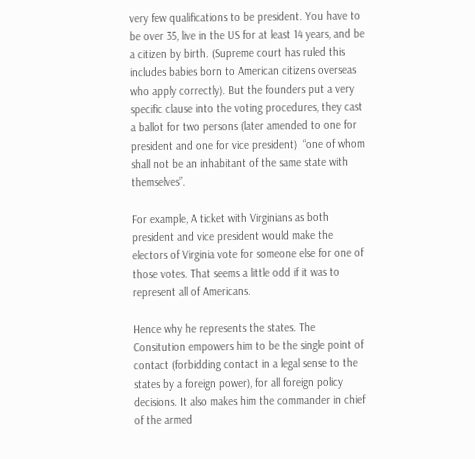very few qualifications to be president. You have to be over 35, live in the US for at least 14 years, and be a citizen by birth. (Supreme court has ruled this includes babies born to American citizens overseas who apply correctly). But the founders put a very specific clause into the voting procedures, they cast a ballot for two persons (later amended to one for president and one for vice president)  “one of whom shall not be an inhabitant of the same state with themselves”.

For example, A ticket with Virginians as both president and vice president would make the electors of Virginia vote for someone else for one of those votes. That seems a little odd if it was to represent all of Americans.

Hence why he represents the states. The Consitution empowers him to be the single point of contact (forbidding contact in a legal sense to the states by a foreign power), for all foreign policy decisions. It also makes him the commander in chief of the armed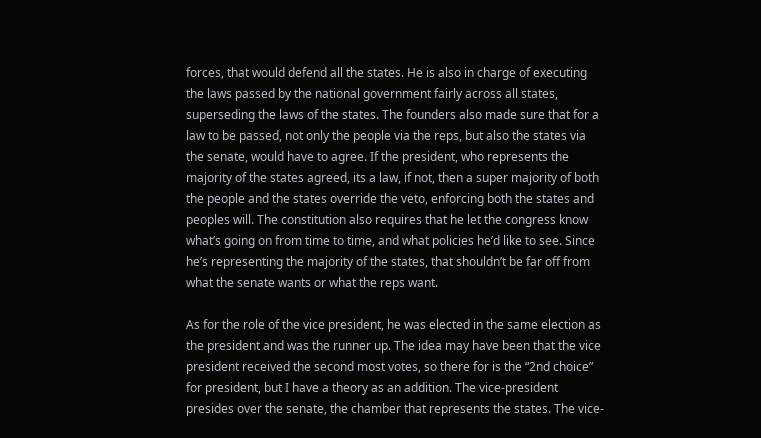forces, that would defend all the states. He is also in charge of executing the laws passed by the national government fairly across all states, superseding the laws of the states. The founders also made sure that for a law to be passed, not only the people via the reps, but also the states via the senate, would have to agree. If the president, who represents the majority of the states agreed, its a law, if not, then a super majority of both the people and the states override the veto, enforcing both the states and peoples will. The constitution also requires that he let the congress know what’s going on from time to time, and what policies he’d like to see. Since he’s representing the majority of the states, that shouldn’t be far off from what the senate wants or what the reps want.

As for the role of the vice president, he was elected in the same election as the president and was the runner up. The idea may have been that the vice president received the second most votes, so there for is the “2nd choice” for president, but I have a theory as an addition. The vice-president presides over the senate, the chamber that represents the states. The vice-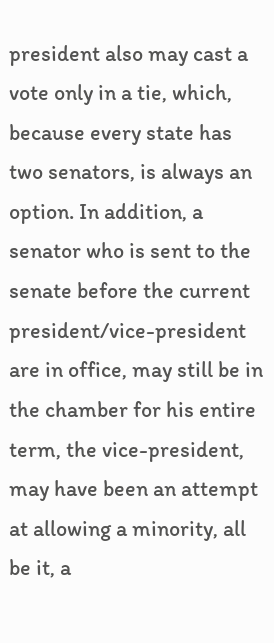president also may cast a vote only in a tie, which, because every state has two senators, is always an option. In addition, a senator who is sent to the senate before the current president/vice-president are in office, may still be in the chamber for his entire term, the vice-president, may have been an attempt at allowing a minority, all be it, a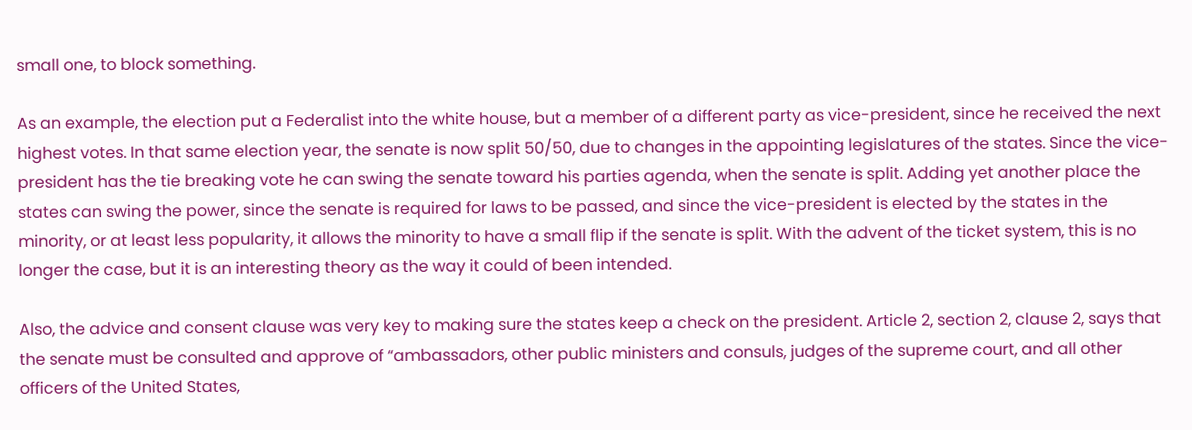small one, to block something.

As an example, the election put a Federalist into the white house, but a member of a different party as vice-president, since he received the next highest votes. In that same election year, the senate is now split 50/50, due to changes in the appointing legislatures of the states. Since the vice-president has the tie breaking vote he can swing the senate toward his parties agenda, when the senate is split. Adding yet another place the states can swing the power, since the senate is required for laws to be passed, and since the vice-president is elected by the states in the minority, or at least less popularity, it allows the minority to have a small flip if the senate is split. With the advent of the ticket system, this is no longer the case, but it is an interesting theory as the way it could of been intended.

Also, the advice and consent clause was very key to making sure the states keep a check on the president. Article 2, section 2, clause 2, says that the senate must be consulted and approve of “ambassadors, other public ministers and consuls, judges of the supreme court, and all other officers of the United States,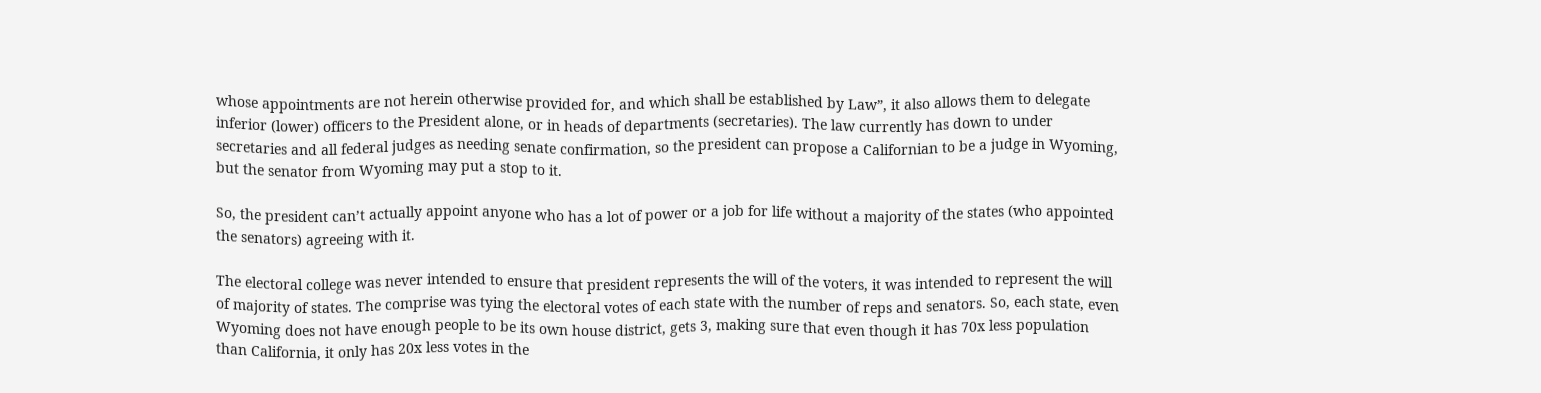whose appointments are not herein otherwise provided for, and which shall be established by Law”, it also allows them to delegate inferior (lower) officers to the President alone, or in heads of departments (secretaries). The law currently has down to under secretaries and all federal judges as needing senate confirmation, so the president can propose a Californian to be a judge in Wyoming, but the senator from Wyoming may put a stop to it.

So, the president can’t actually appoint anyone who has a lot of power or a job for life without a majority of the states (who appointed the senators) agreeing with it.

The electoral college was never intended to ensure that president represents the will of the voters, it was intended to represent the will of majority of states. The comprise was tying the electoral votes of each state with the number of reps and senators. So, each state, even Wyoming does not have enough people to be its own house district, gets 3, making sure that even though it has 70x less population than California, it only has 20x less votes in the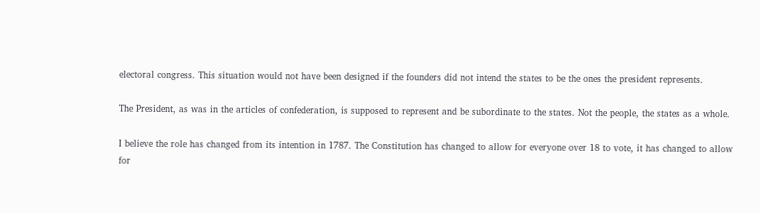electoral congress. This situation would not have been designed if the founders did not intend the states to be the ones the president represents.

The President, as was in the articles of confederation, is supposed to represent and be subordinate to the states. Not the people, the states as a whole.

I believe the role has changed from its intention in 1787. The Constitution has changed to allow for everyone over 18 to vote, it has changed to allow for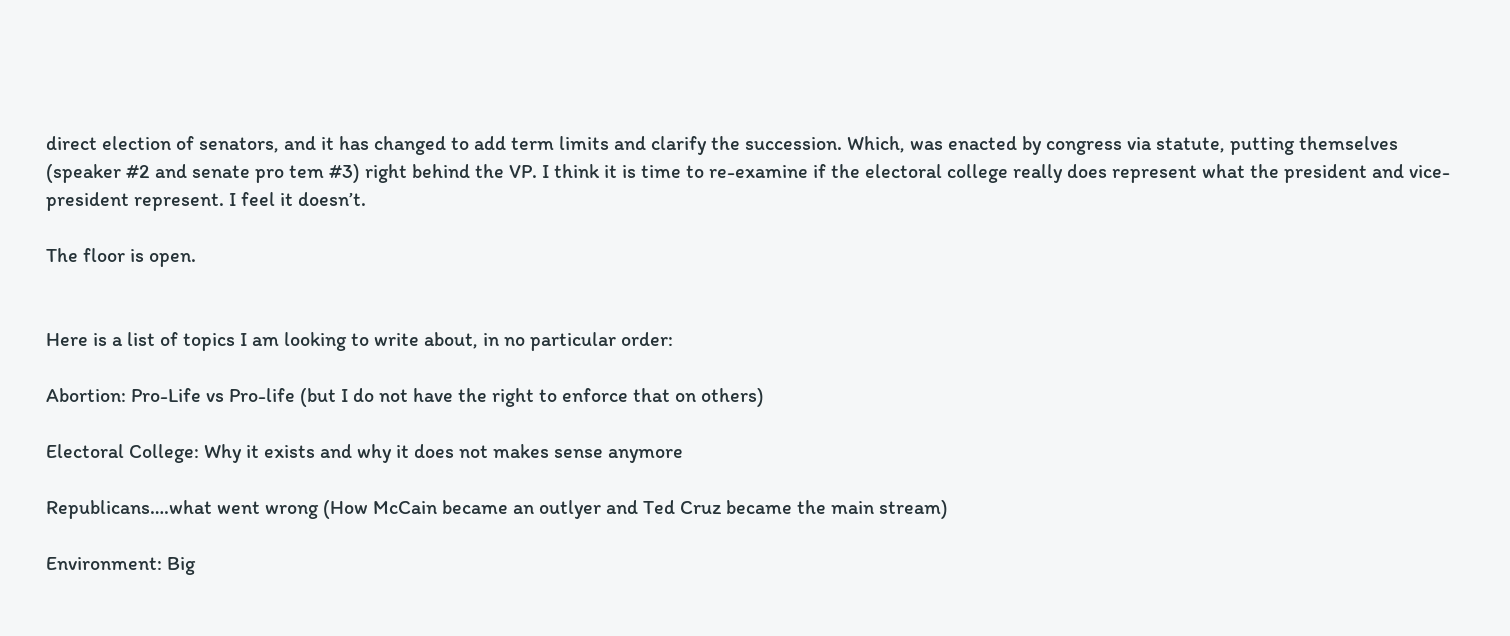direct election of senators, and it has changed to add term limits and clarify the succession. Which, was enacted by congress via statute, putting themselves (speaker #2 and senate pro tem #3) right behind the VP. I think it is time to re-examine if the electoral college really does represent what the president and vice-president represent. I feel it doesn’t.

The floor is open.


Here is a list of topics I am looking to write about, in no particular order:

Abortion: Pro-Life vs Pro-life (but I do not have the right to enforce that on others)

Electoral College: Why it exists and why it does not makes sense anymore

Republicans….what went wrong (How McCain became an outlyer and Ted Cruz became the main stream)

Environment: Big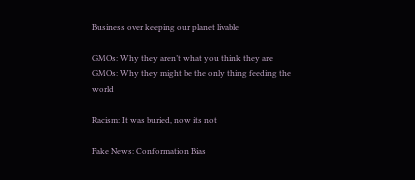Business over keeping our planet livable

GMOs: Why they aren’t what you think they are
GMOs: Why they might be the only thing feeding the world

Racism: It was buried, now its not

Fake News: Conformation Bias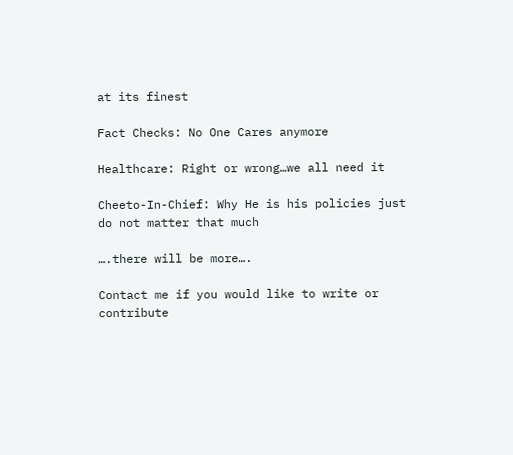at its finest

Fact Checks: No One Cares anymore

Healthcare: Right or wrong…we all need it

Cheeto-In-Chief: Why He is his policies just do not matter that much

….there will be more….

Contact me if you would like to write or contribute